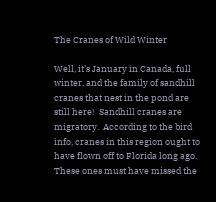The Cranes of Wild Winter

Well, it’s January in Canada, full winter, and the family of sandhill cranes that nest in the pond are still here!  Sandhill cranes are migratory.  According to the bird info, cranes in this region ought to have flown off to Florida long ago. These ones must have missed the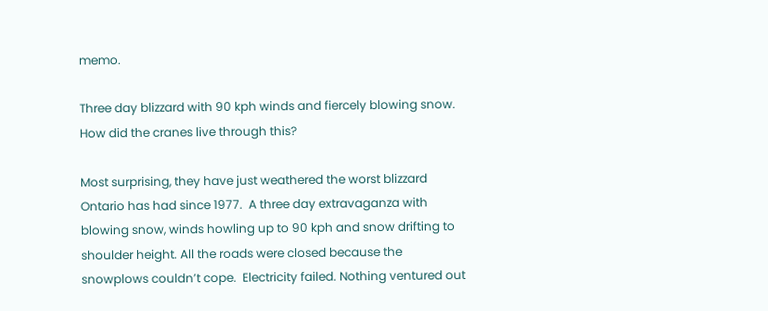memo.

Three day blizzard with 90 kph winds and fiercely blowing snow. How did the cranes live through this?

Most surprising, they have just weathered the worst blizzard Ontario has had since 1977.  A three day extravaganza with blowing snow, winds howling up to 90 kph and snow drifting to shoulder height. All the roads were closed because the snowplows couldn’t cope.  Electricity failed. Nothing ventured out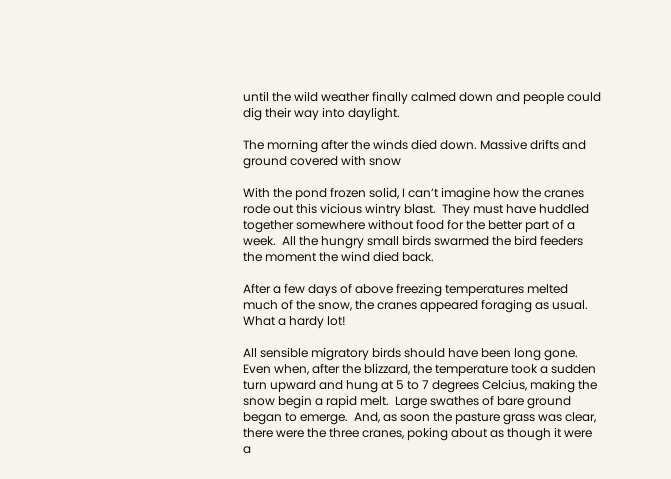until the wild weather finally calmed down and people could dig their way into daylight.

The morning after the winds died down. Massive drifts and ground covered with snow

With the pond frozen solid, I can’t imagine how the cranes rode out this vicious wintry blast.  They must have huddled together somewhere without food for the better part of a week.  All the hungry small birds swarmed the bird feeders the moment the wind died back.

After a few days of above freezing temperatures melted much of the snow, the cranes appeared foraging as usual. What a hardy lot!

All sensible migratory birds should have been long gone. Even when, after the blizzard, the temperature took a sudden turn upward and hung at 5 to 7 degrees Celcius, making the snow begin a rapid melt.  Large swathes of bare ground began to emerge.  And, as soon the pasture grass was clear, there were the three cranes, poking about as though it were a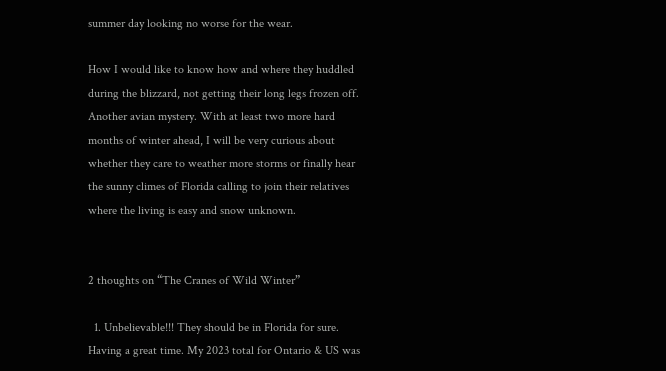summer day looking no worse for the wear.

How I would like to know how and where they huddled during the blizzard, not getting their long legs frozen off.  Another avian mystery. With at least two more hard months of winter ahead, I will be very curious about whether they care to weather more storms or finally hear the sunny climes of Florida calling to join their relatives where the living is easy and snow unknown.


2 thoughts on “The Cranes of Wild Winter”

  1. Unbelievable!!! They should be in Florida for sure. Having a great time. My 2023 total for Ontario & US was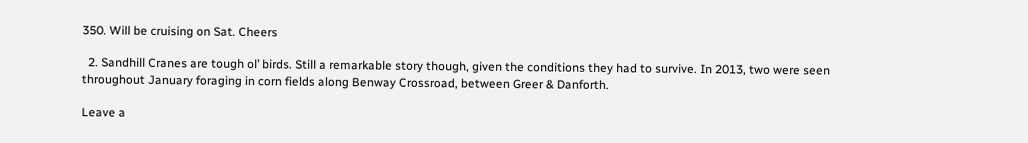350. Will be cruising on Sat. Cheers

  2. Sandhill Cranes are tough ol’ birds. Still a remarkable story though, given the conditions they had to survive. In 2013, two were seen throughout January foraging in corn fields along Benway Crossroad, between Greer & Danforth.

Leave a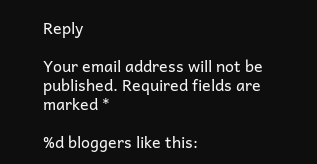Reply

Your email address will not be published. Required fields are marked *

%d bloggers like this: